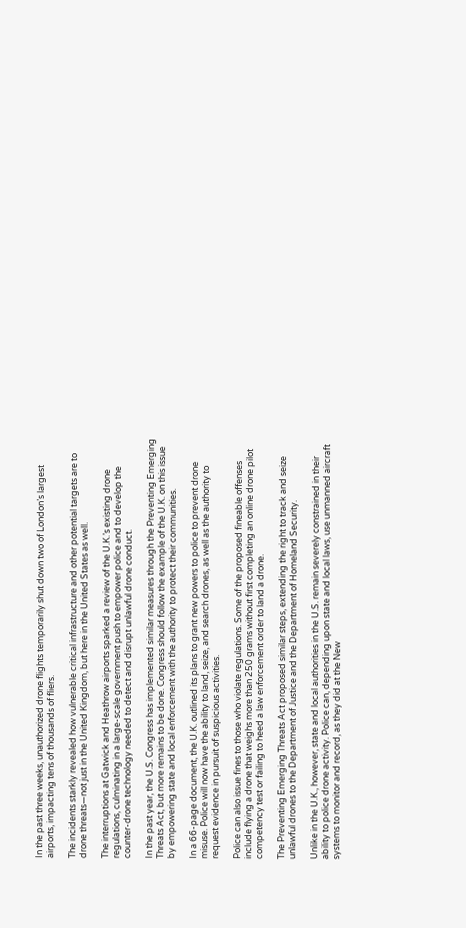In the past three weeks, unauthorized drone flights temporarily shut down two of London’s largest airports, impacting tens of thousands of fliers.

The incidents starkly revealed how vulnerable critical infrastructure and other potential targets are to drone threats—not just in the United Kingdom, but here in the United States as well.

The interruptions at Gatwick and Heathrow airports sparked a review of the U.K.’s existing drone regulations, culminating in a large-scale government push to empower police and to develop the counter-drone technology needed to detect and disrupt unlawful drone conduct.

In the past year, the U.S. Congress has implemented similar measures through the Preventing Emerging Threats Act, but more remains to be done. Congress should follow the example of the U.K. on this issue by empowering state and local enforcement with the authority to protect their communities.

In a 66-page document, the U.K. outlined its plans to grant new powers to police to prevent drone misuse. Police will now have the ability to land, seize, and search drones, as well as the authority to request evidence in pursuit of suspicious activities.

Police can also issue fines to those who violate regulations. Some of the proposed fineable offenses include flying a drone that weighs more than 250 grams without first completing an online drone pilot competency test or failing to heed a law enforcement order to land a drone.

The Preventing Emerging Threats Act proposed similar steps, extending the right to track and seize unlawful drones to the Department of Justice and the Department of Homeland Security.

Unlike in the U.K., however, state and local authorities in the U.S. remain severely constrained in their ability to police drone activity. Police can, depending upon state and local laws, use unmanned aircraft systems to monitor and record, as they did at the New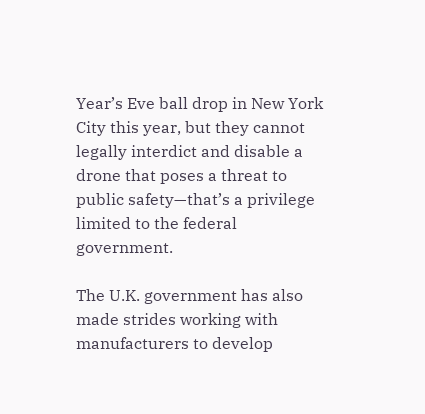Year’s Eve ball drop in New York City this year, but they cannot legally interdict and disable a drone that poses a threat to public safety—that’s a privilege limited to the federal government.

The U.K. government has also made strides working with manufacturers to develop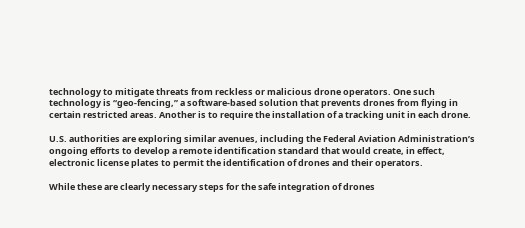technology to mitigate threats from reckless or malicious drone operators. One such technology is “geo-fencing,” a software-based solution that prevents drones from flying in certain restricted areas. Another is to require the installation of a tracking unit in each drone.

U.S. authorities are exploring similar avenues, including the Federal Aviation Administration’s ongoing efforts to develop a remote identification standard that would create, in effect, electronic license plates to permit the identification of drones and their operators.

While these are clearly necessary steps for the safe integration of drones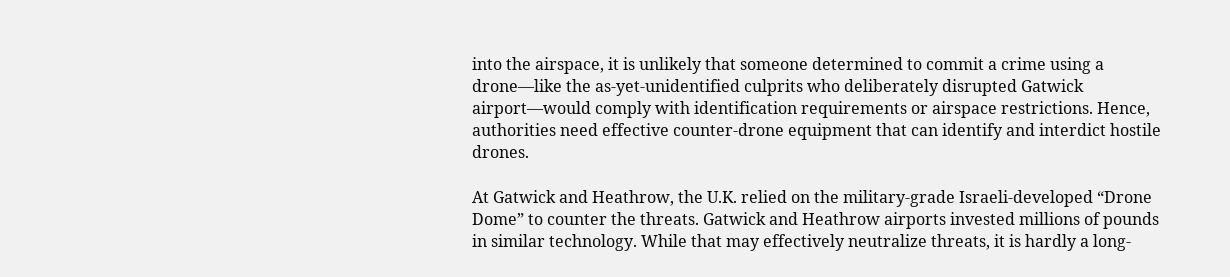into the airspace, it is unlikely that someone determined to commit a crime using a drone—like the as-yet-unidentified culprits who deliberately disrupted Gatwick airport—would comply with identification requirements or airspace restrictions. Hence, authorities need effective counter-drone equipment that can identify and interdict hostile drones.

At Gatwick and Heathrow, the U.K. relied on the military-grade Israeli-developed “Drone Dome” to counter the threats. Gatwick and Heathrow airports invested millions of pounds in similar technology. While that may effectively neutralize threats, it is hardly a long-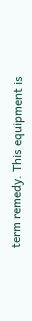term remedy. This equipment is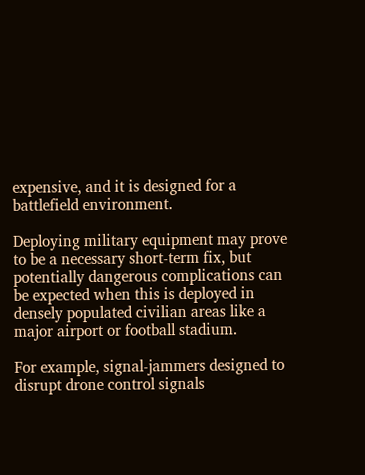expensive, and it is designed for a battlefield environment.

Deploying military equipment may prove to be a necessary short-term fix, but potentially dangerous complications can be expected when this is deployed in densely populated civilian areas like a major airport or football stadium.

For example, signal-jammers designed to disrupt drone control signals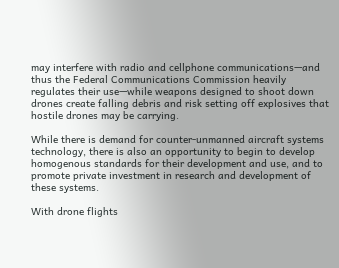may interfere with radio and cellphone communications—and thus the Federal Communications Commission heavily regulates their use—while weapons designed to shoot down drones create falling debris and risk setting off explosives that hostile drones may be carrying.

While there is demand for counter-unmanned aircraft systems technology, there is also an opportunity to begin to develop homogenous standards for their development and use, and to promote private investment in research and development of these systems.

With drone flights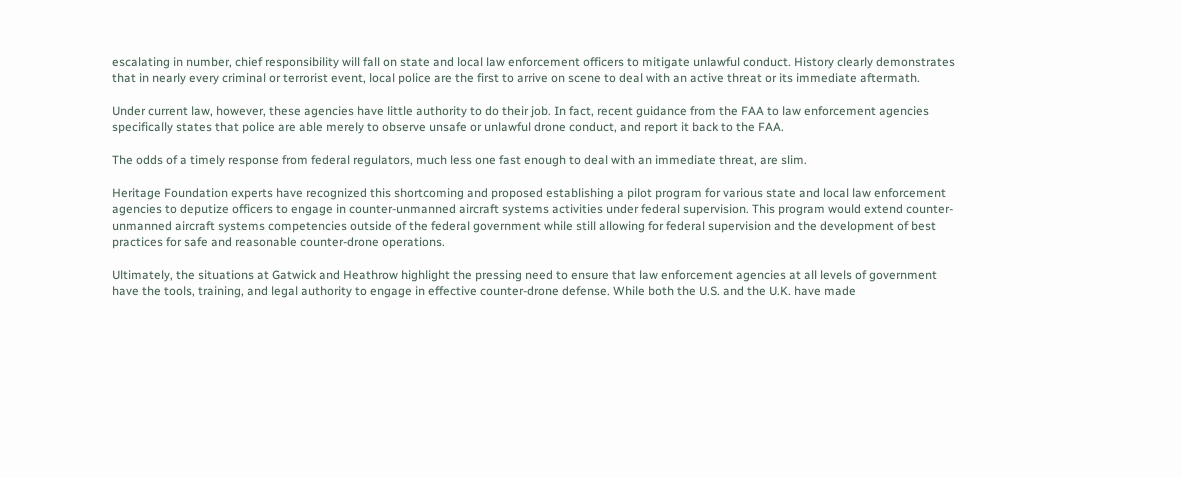escalating in number, chief responsibility will fall on state and local law enforcement officers to mitigate unlawful conduct. History clearly demonstrates that in nearly every criminal or terrorist event, local police are the first to arrive on scene to deal with an active threat or its immediate aftermath.

Under current law, however, these agencies have little authority to do their job. In fact, recent guidance from the FAA to law enforcement agencies specifically states that police are able merely to observe unsafe or unlawful drone conduct, and report it back to the FAA.

The odds of a timely response from federal regulators, much less one fast enough to deal with an immediate threat, are slim.

Heritage Foundation experts have recognized this shortcoming and proposed establishing a pilot program for various state and local law enforcement agencies to deputize officers to engage in counter-unmanned aircraft systems activities under federal supervision. This program would extend counter-unmanned aircraft systems competencies outside of the federal government while still allowing for federal supervision and the development of best practices for safe and reasonable counter-drone operations.

Ultimately, the situations at Gatwick and Heathrow highlight the pressing need to ensure that law enforcement agencies at all levels of government have the tools, training, and legal authority to engage in effective counter-drone defense. While both the U.S. and the U.K. have made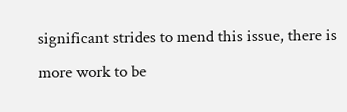significant strides to mend this issue, there is more work to be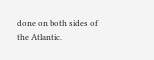done on both sides of the Atlantic.